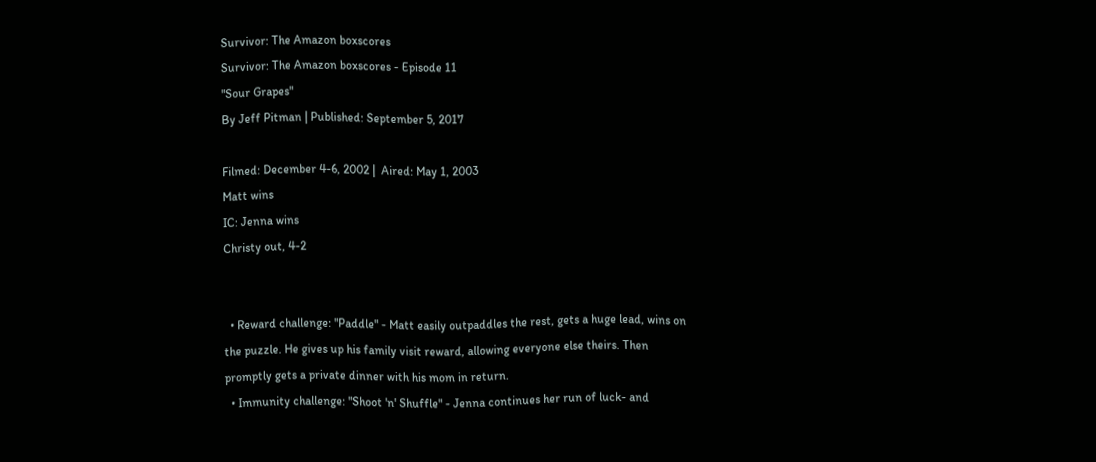Survivor: The Amazon boxscores
Survivor: The Amazon boxscores - Episode 11
"Sour Grapes"
By Jeff Pitman | Published: September 5, 2017

Filmed: December 4-6, 2002 |  Aired: May 1, 2003
Matt wins
IC: Jenna wins
Christy out, 4-2


  • Reward challenge: "Paddle" - Matt easily outpaddles the rest, gets a huge lead, wins on the puzzle. He gives up his family visit reward, allowing everyone else theirs. Then promptly gets a private dinner with his mom in return.
  • Immunity challenge: "Shoot 'n' Shuffle" - Jenna continues her run of luck- and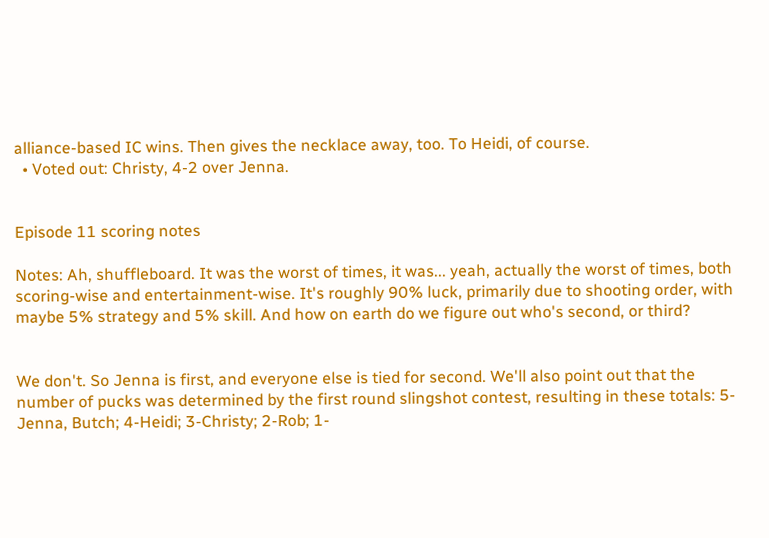alliance-based IC wins. Then gives the necklace away, too. To Heidi, of course.
  • Voted out: Christy, 4-2 over Jenna.


Episode 11 scoring notes

Notes: Ah, shuffleboard. It was the worst of times, it was... yeah, actually the worst of times, both scoring-wise and entertainment-wise. It's roughly 90% luck, primarily due to shooting order, with maybe 5% strategy and 5% skill. And how on earth do we figure out who's second, or third?


We don't. So Jenna is first, and everyone else is tied for second. We'll also point out that the number of pucks was determined by the first round slingshot contest, resulting in these totals: 5- Jenna, Butch; 4-Heidi; 3-Christy; 2-Rob; 1-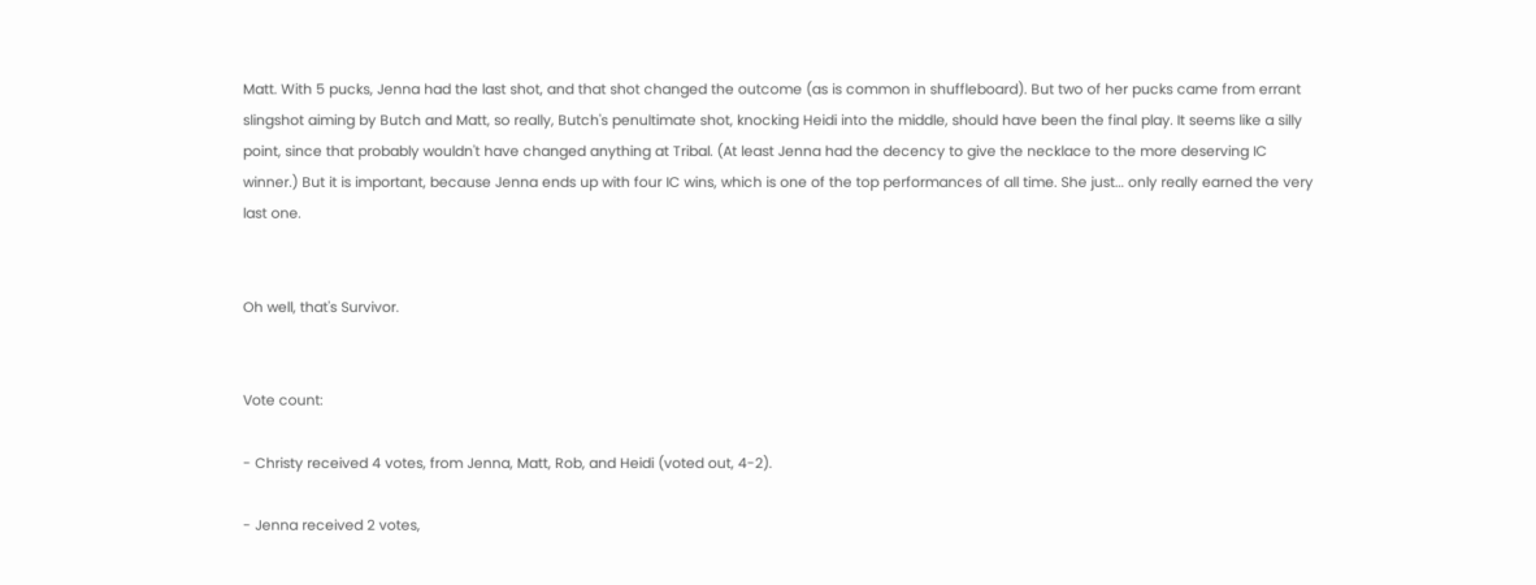Matt. With 5 pucks, Jenna had the last shot, and that shot changed the outcome (as is common in shuffleboard). But two of her pucks came from errant slingshot aiming by Butch and Matt, so really, Butch's penultimate shot, knocking Heidi into the middle, should have been the final play. It seems like a silly point, since that probably wouldn't have changed anything at Tribal. (At least Jenna had the decency to give the necklace to the more deserving IC winner.) But it is important, because Jenna ends up with four IC wins, which is one of the top performances of all time. She just... only really earned the very last one.


Oh well, that's Survivor.


Vote count:

- Christy received 4 votes, from Jenna, Matt, Rob, and Heidi (voted out, 4-2).

- Jenna received 2 votes,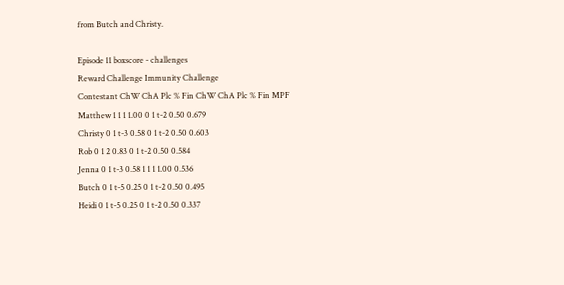from Butch and Christy.

Episode 11 boxscore - challenges
Reward Challenge Immunity Challenge
Contestant ChW ChA Plc % Fin ChW ChA Plc % Fin MPF
Matthew 1 1 1 1.00 0 1 t-2 0.50 0.679
Christy 0 1 t-3 0.58 0 1 t-2 0.50 0.603
Rob 0 1 2 0.83 0 1 t-2 0.50 0.584
Jenna 0 1 t-3 0.58 1 1 1 1.00 0.536
Butch 0 1 t-5 0.25 0 1 t-2 0.50 0.495
Heidi 0 1 t-5 0.25 0 1 t-2 0.50 0.337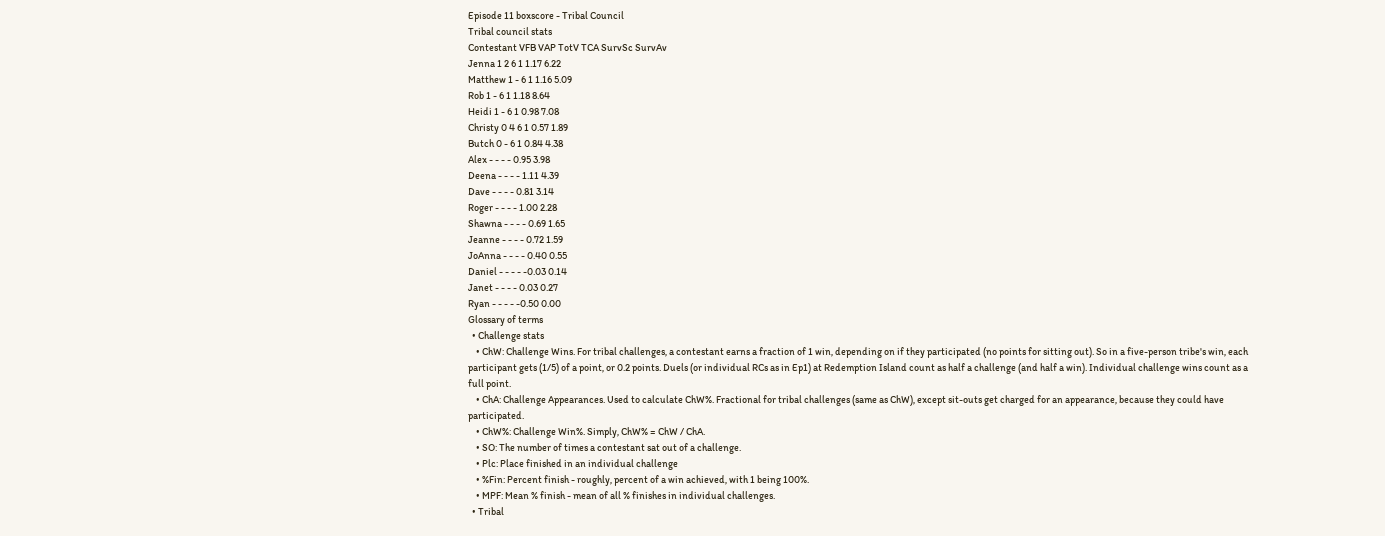Episode 11 boxscore - Tribal Council
Tribal council stats
Contestant VFB VAP TotV TCA SurvSc SurvAv
Jenna 1 2 6 1 1.17 6.22
Matthew 1 - 6 1 1.16 5.09
Rob 1 - 6 1 1.18 8.64
Heidi 1 - 6 1 0.98 7.08
Christy 0 4 6 1 0.57 1.89
Butch 0 - 6 1 0.84 4.38
Alex - - - - 0.95 3.98
Deena - - - - 1.11 4.39
Dave - - - - 0.81 3.14
Roger - - - - 1.00 2.28
Shawna - - - - 0.69 1.65
Jeanne - - - - 0.72 1.59
JoAnna - - - - 0.40 0.55
Daniel - - - - -0.03 0.14
Janet - - - - 0.03 0.27
Ryan - - - - -0.50 0.00
Glossary of terms
  • Challenge stats
    • ChW: Challenge Wins. For tribal challenges, a contestant earns a fraction of 1 win, depending on if they participated (no points for sitting out). So in a five-person tribe's win, each participant gets (1/5) of a point, or 0.2 points. Duels (or individual RCs as in Ep1) at Redemption Island count as half a challenge (and half a win). Individual challenge wins count as a full point.
    • ChA: Challenge Appearances. Used to calculate ChW%. Fractional for tribal challenges (same as ChW), except sit-outs get charged for an appearance, because they could have participated.
    • ChW%: Challenge Win%. Simply, ChW% = ChW / ChA.
    • SO: The number of times a contestant sat out of a challenge.
    • Plc: Place finished in an individual challenge
    • %Fin: Percent finish - roughly, percent of a win achieved, with 1 being 100%.
    • MPF: Mean % finish - mean of all % finishes in individual challenges.
  • Tribal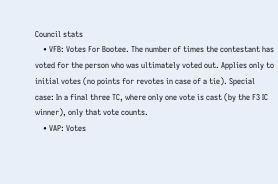Council stats
    • VFB: Votes For Bootee. The number of times the contestant has voted for the person who was ultimately voted out. Applies only to initial votes (no points for revotes in case of a tie). Special case: In a final three TC, where only one vote is cast (by the F3 IC winner), only that vote counts.
    • VAP: Votes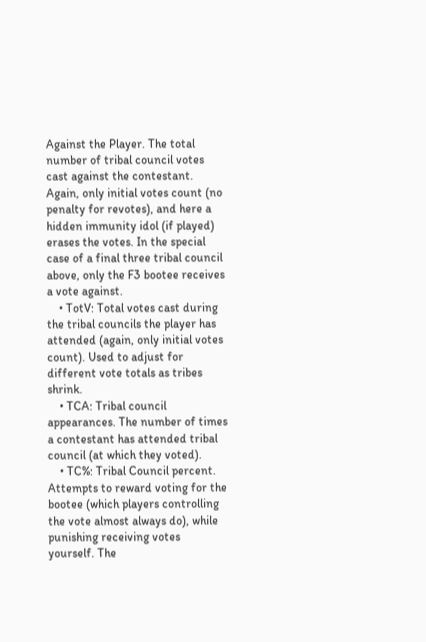Against the Player. The total number of tribal council votes cast against the contestant. Again, only initial votes count (no penalty for revotes), and here a hidden immunity idol (if played) erases the votes. In the special case of a final three tribal council above, only the F3 bootee receives a vote against.
    • TotV: Total votes cast during the tribal councils the player has attended (again, only initial votes count). Used to adjust for different vote totals as tribes shrink.
    • TCA: Tribal council appearances. The number of times a contestant has attended tribal council (at which they voted).
    • TC%: Tribal Council percent. Attempts to reward voting for the bootee (which players controlling the vote almost always do), while punishing receiving votes yourself. The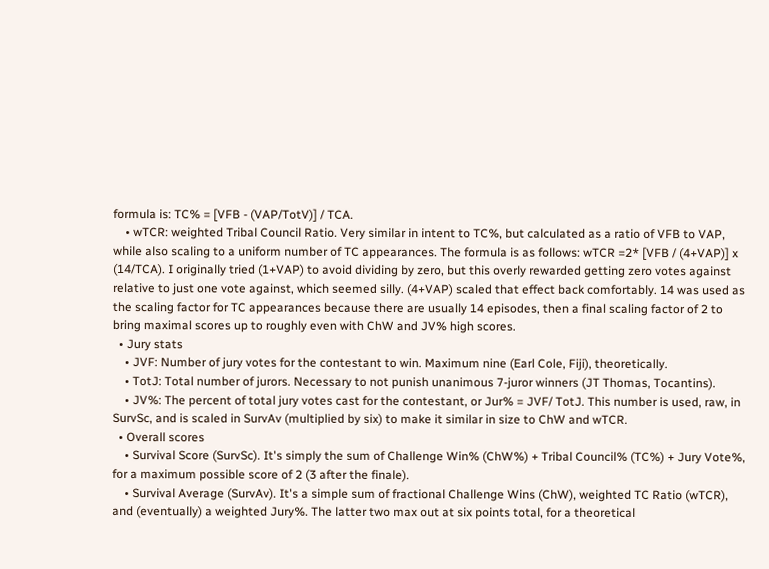formula is: TC% = [VFB - (VAP/TotV)] / TCA.
    • wTCR: weighted Tribal Council Ratio. Very similar in intent to TC%, but calculated as a ratio of VFB to VAP, while also scaling to a uniform number of TC appearances. The formula is as follows: wTCR =2* [VFB / (4+VAP)] x (14/TCA). I originally tried (1+VAP) to avoid dividing by zero, but this overly rewarded getting zero votes against relative to just one vote against, which seemed silly. (4+VAP) scaled that effect back comfortably. 14 was used as the scaling factor for TC appearances because there are usually 14 episodes, then a final scaling factor of 2 to bring maximal scores up to roughly even with ChW and JV% high scores.
  • Jury stats
    • JVF: Number of jury votes for the contestant to win. Maximum nine (Earl Cole, Fiji), theoretically.
    • TotJ: Total number of jurors. Necessary to not punish unanimous 7-juror winners (JT Thomas, Tocantins).
    • JV%: The percent of total jury votes cast for the contestant, or Jur% = JVF/ TotJ. This number is used, raw, in SurvSc, and is scaled in SurvAv (multiplied by six) to make it similar in size to ChW and wTCR.
  • Overall scores
    • Survival Score (SurvSc). It's simply the sum of Challenge Win% (ChW%) + Tribal Council% (TC%) + Jury Vote%, for a maximum possible score of 2 (3 after the finale).
    • Survival Average (SurvAv). It's a simple sum of fractional Challenge Wins (ChW), weighted TC Ratio (wTCR), and (eventually) a weighted Jury%. The latter two max out at six points total, for a theoretical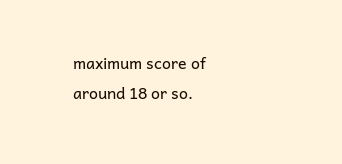maximum score of around 18 or so.